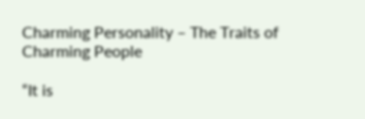Charming Personality – The Traits of Charming People

“It is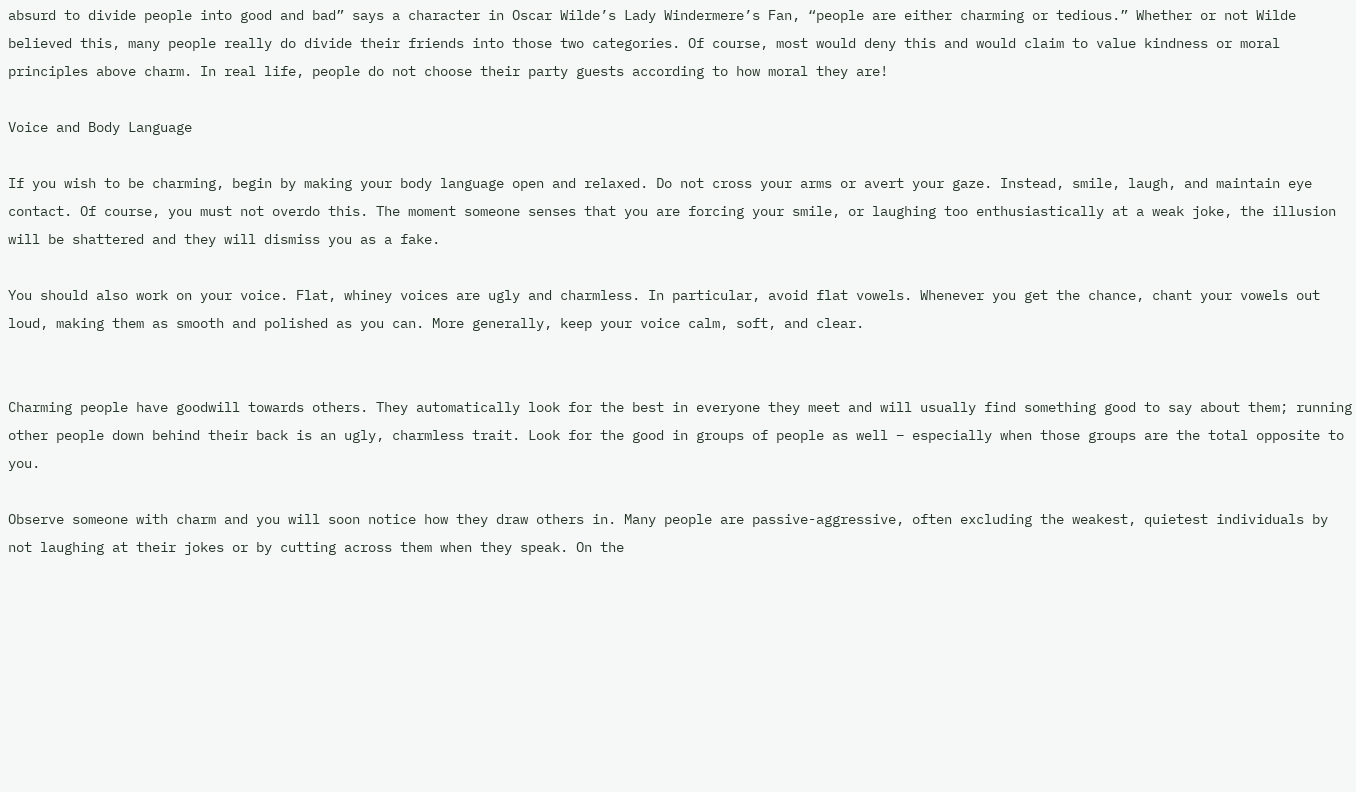absurd to divide people into good and bad” says a character in Oscar Wilde’s Lady Windermere’s Fan, “people are either charming or tedious.” Whether or not Wilde believed this, many people really do divide their friends into those two categories. Of course, most would deny this and would claim to value kindness or moral principles above charm. In real life, people do not choose their party guests according to how moral they are!

Voice and Body Language

If you wish to be charming, begin by making your body language open and relaxed. Do not cross your arms or avert your gaze. Instead, smile, laugh, and maintain eye contact. Of course, you must not overdo this. The moment someone senses that you are forcing your smile, or laughing too enthusiastically at a weak joke, the illusion will be shattered and they will dismiss you as a fake.

You should also work on your voice. Flat, whiney voices are ugly and charmless. In particular, avoid flat vowels. Whenever you get the chance, chant your vowels out loud, making them as smooth and polished as you can. More generally, keep your voice calm, soft, and clear.


Charming people have goodwill towards others. They automatically look for the best in everyone they meet and will usually find something good to say about them; running other people down behind their back is an ugly, charmless trait. Look for the good in groups of people as well – especially when those groups are the total opposite to you.

Observe someone with charm and you will soon notice how they draw others in. Many people are passive-aggressive, often excluding the weakest, quietest individuals by not laughing at their jokes or by cutting across them when they speak. On the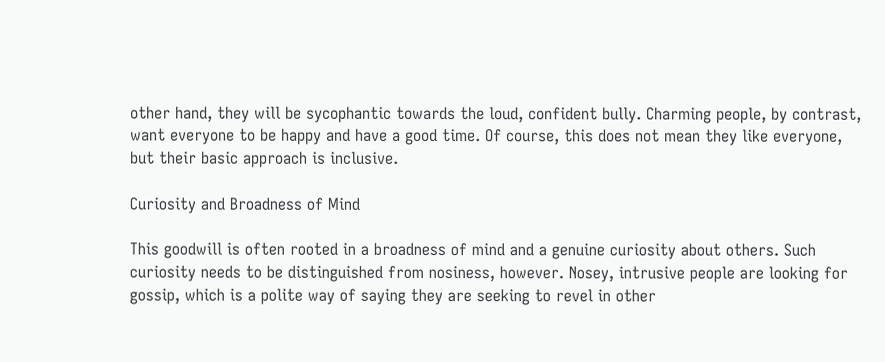other hand, they will be sycophantic towards the loud, confident bully. Charming people, by contrast, want everyone to be happy and have a good time. Of course, this does not mean they like everyone, but their basic approach is inclusive.

Curiosity and Broadness of Mind

This goodwill is often rooted in a broadness of mind and a genuine curiosity about others. Such curiosity needs to be distinguished from nosiness, however. Nosey, intrusive people are looking for gossip, which is a polite way of saying they are seeking to revel in other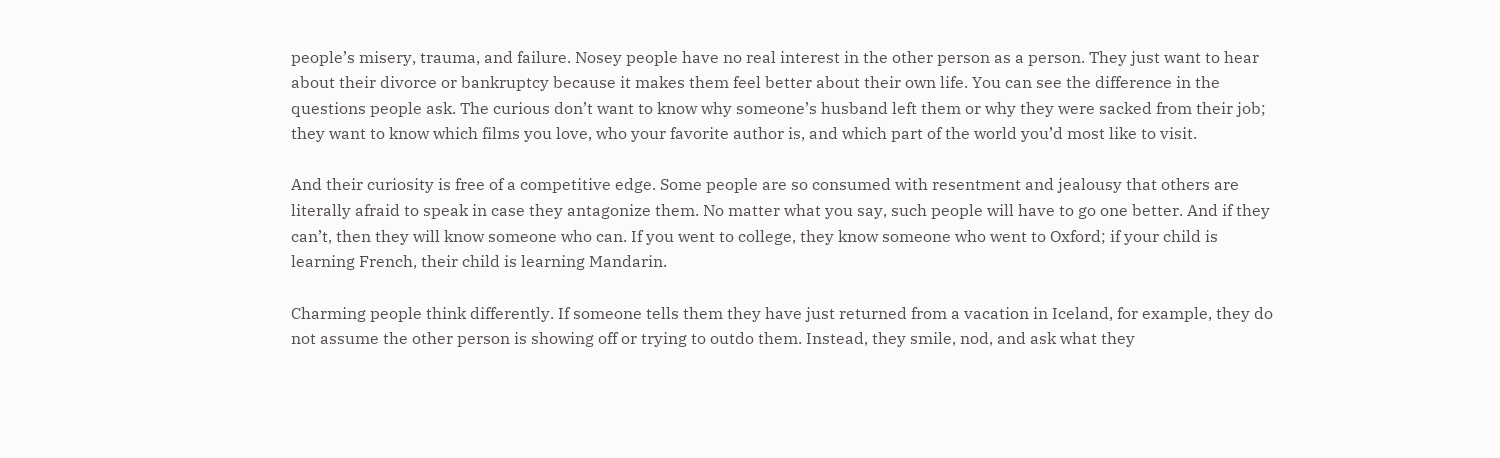people’s misery, trauma, and failure. Nosey people have no real interest in the other person as a person. They just want to hear about their divorce or bankruptcy because it makes them feel better about their own life. You can see the difference in the questions people ask. The curious don’t want to know why someone’s husband left them or why they were sacked from their job; they want to know which films you love, who your favorite author is, and which part of the world you’d most like to visit.

And their curiosity is free of a competitive edge. Some people are so consumed with resentment and jealousy that others are literally afraid to speak in case they antagonize them. No matter what you say, such people will have to go one better. And if they can’t, then they will know someone who can. If you went to college, they know someone who went to Oxford; if your child is learning French, their child is learning Mandarin.

Charming people think differently. If someone tells them they have just returned from a vacation in Iceland, for example, they do not assume the other person is showing off or trying to outdo them. Instead, they smile, nod, and ask what they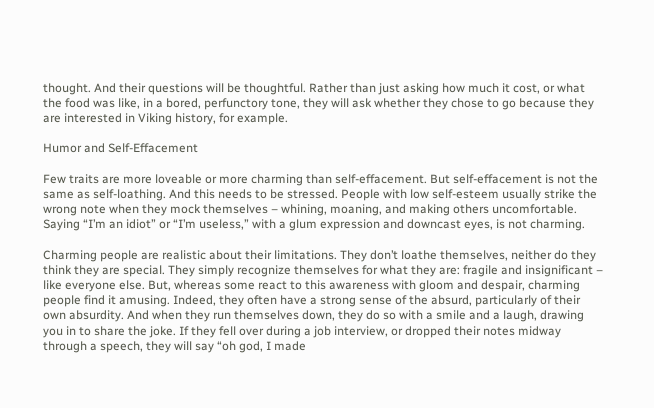thought. And their questions will be thoughtful. Rather than just asking how much it cost, or what the food was like, in a bored, perfunctory tone, they will ask whether they chose to go because they are interested in Viking history, for example.

Humor and Self-Effacement

Few traits are more loveable or more charming than self-effacement. But self-effacement is not the same as self-loathing. And this needs to be stressed. People with low self-esteem usually strike the wrong note when they mock themselves – whining, moaning, and making others uncomfortable. Saying “I’m an idiot” or “I’m useless,” with a glum expression and downcast eyes, is not charming.

Charming people are realistic about their limitations. They don’t loathe themselves, neither do they think they are special. They simply recognize themselves for what they are: fragile and insignificant – like everyone else. But, whereas some react to this awareness with gloom and despair, charming people find it amusing. Indeed, they often have a strong sense of the absurd, particularly of their own absurdity. And when they run themselves down, they do so with a smile and a laugh, drawing you in to share the joke. If they fell over during a job interview, or dropped their notes midway through a speech, they will say “oh god, I made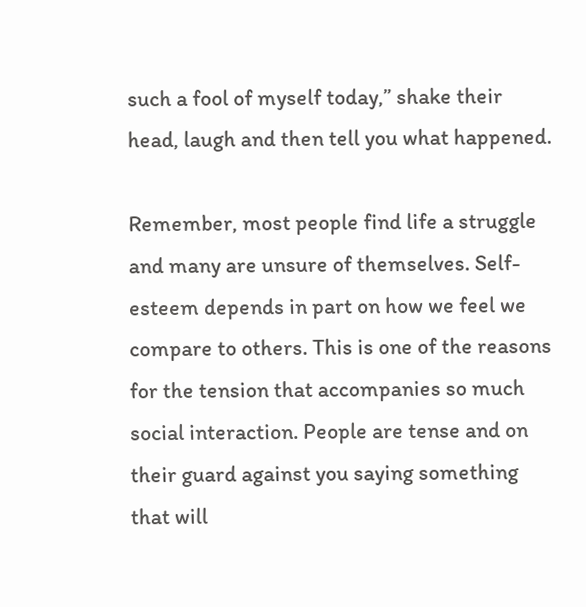such a fool of myself today,” shake their head, laugh and then tell you what happened.

Remember, most people find life a struggle and many are unsure of themselves. Self-esteem depends in part on how we feel we compare to others. This is one of the reasons for the tension that accompanies so much social interaction. People are tense and on their guard against you saying something that will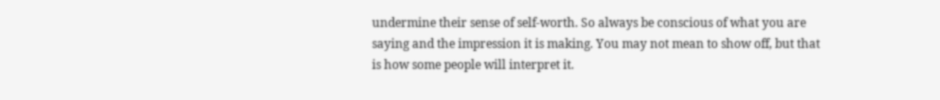undermine their sense of self-worth. So always be conscious of what you are saying and the impression it is making. You may not mean to show off, but that is how some people will interpret it.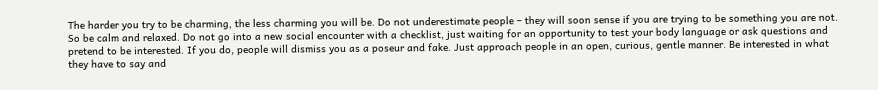The harder you try to be charming, the less charming you will be. Do not underestimate people – they will soon sense if you are trying to be something you are not. So be calm and relaxed. Do not go into a new social encounter with a checklist, just waiting for an opportunity to test your body language or ask questions and pretend to be interested. If you do, people will dismiss you as a poseur and fake. Just approach people in an open, curious, gentle manner. Be interested in what they have to say and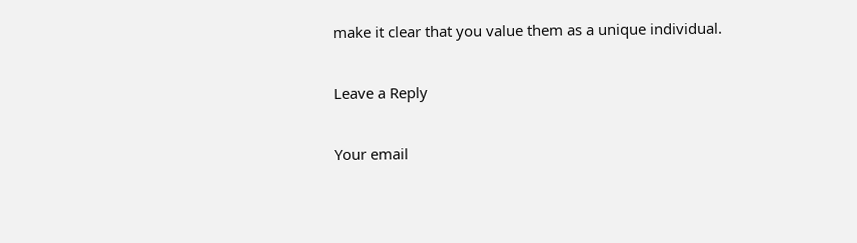make it clear that you value them as a unique individual.

Leave a Reply

Your email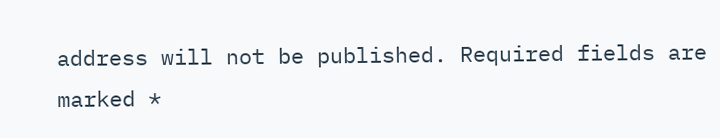address will not be published. Required fields are marked *